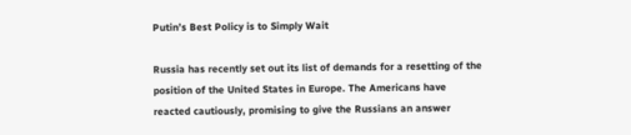Putin’s Best Policy is to Simply Wait

Russia has recently set out its list of demands for a resetting of the position of the United States in Europe. The Americans have reacted cautiously, promising to give the Russians an answer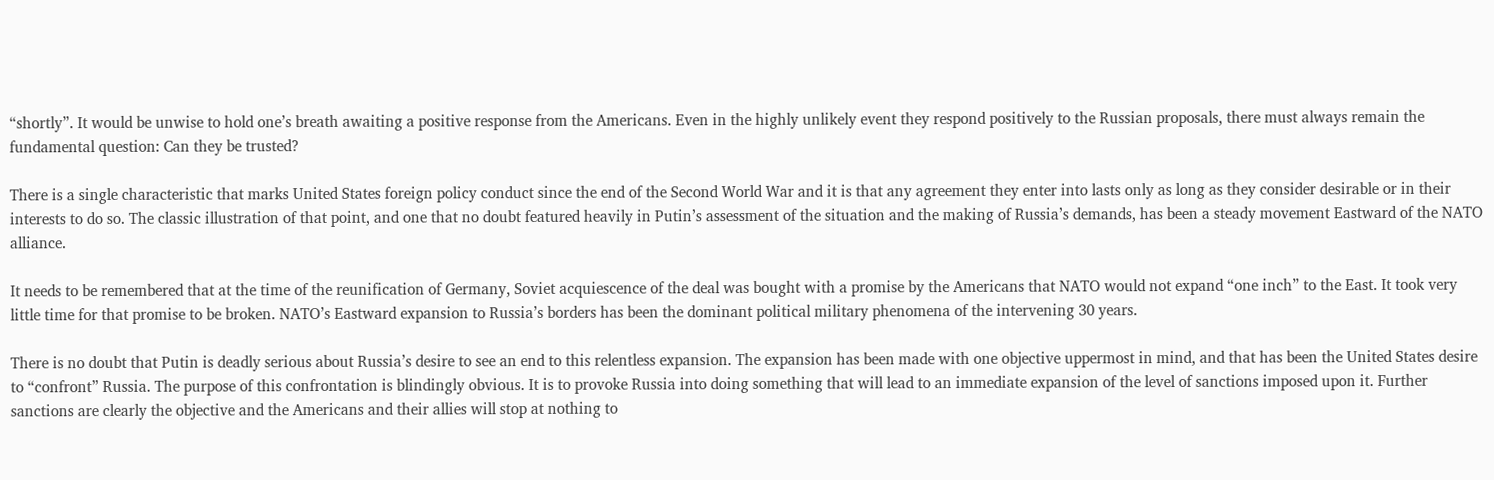“shortly”. It would be unwise to hold one’s breath awaiting a positive response from the Americans. Even in the highly unlikely event they respond positively to the Russian proposals, there must always remain the fundamental question: Can they be trusted?

There is a single characteristic that marks United States foreign policy conduct since the end of the Second World War and it is that any agreement they enter into lasts only as long as they consider desirable or in their interests to do so. The classic illustration of that point, and one that no doubt featured heavily in Putin’s assessment of the situation and the making of Russia’s demands, has been a steady movement Eastward of the NATO alliance.

It needs to be remembered that at the time of the reunification of Germany, Soviet acquiescence of the deal was bought with a promise by the Americans that NATO would not expand “one inch” to the East. It took very little time for that promise to be broken. NATO’s Eastward expansion to Russia’s borders has been the dominant political military phenomena of the intervening 30 years.

There is no doubt that Putin is deadly serious about Russia’s desire to see an end to this relentless expansion. The expansion has been made with one objective uppermost in mind, and that has been the United States desire to “confront” Russia. The purpose of this confrontation is blindingly obvious. It is to provoke Russia into doing something that will lead to an immediate expansion of the level of sanctions imposed upon it. Further sanctions are clearly the objective and the Americans and their allies will stop at nothing to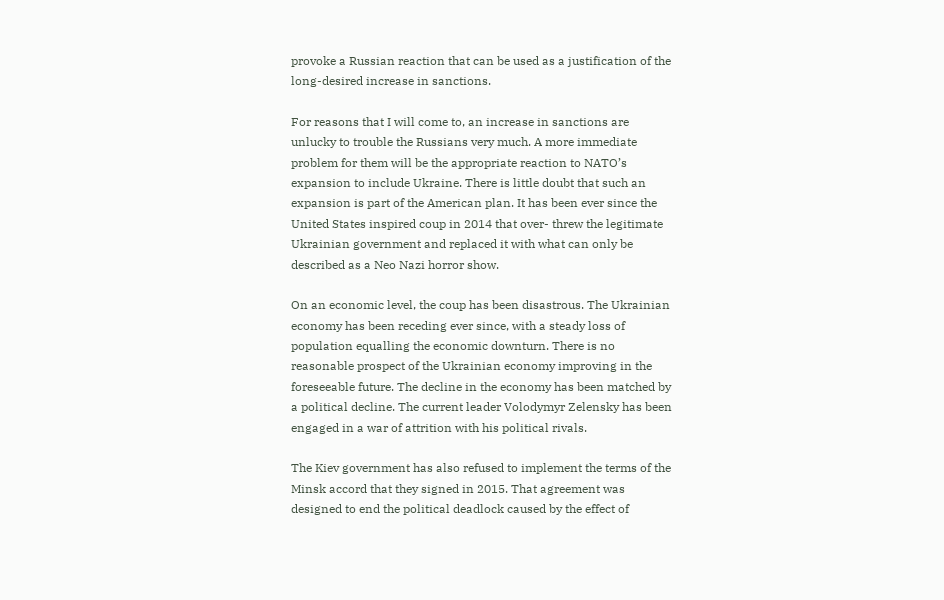provoke a Russian reaction that can be used as a justification of the long-desired increase in sanctions.

For reasons that I will come to, an increase in sanctions are unlucky to trouble the Russians very much. A more immediate problem for them will be the appropriate reaction to NATO’s expansion to include Ukraine. There is little doubt that such an expansion is part of the American plan. It has been ever since the United States inspired coup in 2014 that over- threw the legitimate Ukrainian government and replaced it with what can only be described as a Neo Nazi horror show.

On an economic level, the coup has been disastrous. The Ukrainian economy has been receding ever since, with a steady loss of population equalling the economic downturn. There is no reasonable prospect of the Ukrainian economy improving in the foreseeable future. The decline in the economy has been matched by a political decline. The current leader Volodymyr Zelensky has been engaged in a war of attrition with his political rivals.

The Kiev government has also refused to implement the terms of the Minsk accord that they signed in 2015. That agreement was designed to end the political deadlock caused by the effect of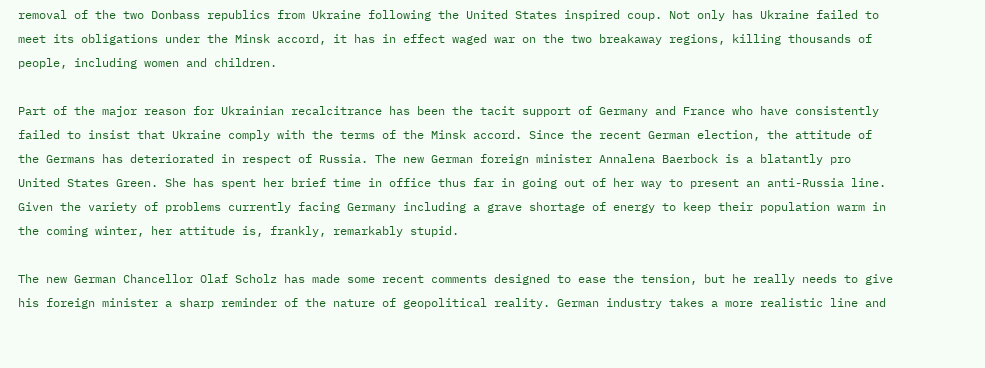removal of the two Donbass republics from Ukraine following the United States inspired coup. Not only has Ukraine failed to meet its obligations under the Minsk accord, it has in effect waged war on the two breakaway regions, killing thousands of people, including women and children.

Part of the major reason for Ukrainian recalcitrance has been the tacit support of Germany and France who have consistently failed to insist that Ukraine comply with the terms of the Minsk accord. Since the recent German election, the attitude of the Germans has deteriorated in respect of Russia. The new German foreign minister Annalena Baerbock is a blatantly pro United States Green. She has spent her brief time in office thus far in going out of her way to present an anti-Russia line. Given the variety of problems currently facing Germany including a grave shortage of energy to keep their population warm in the coming winter, her attitude is, frankly, remarkably stupid.

The new German Chancellor Olaf Scholz has made some recent comments designed to ease the tension, but he really needs to give his foreign minister a sharp reminder of the nature of geopolitical reality. German industry takes a more realistic line and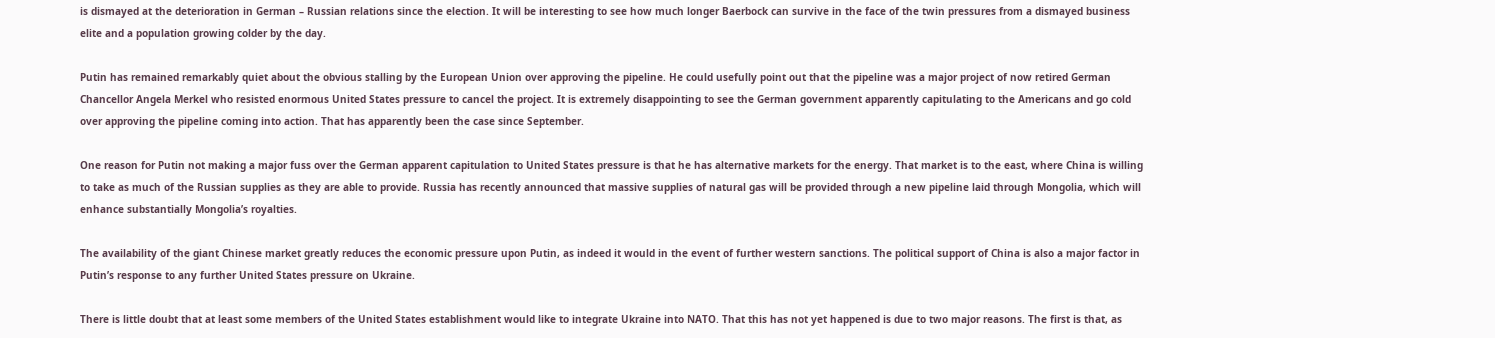is dismayed at the deterioration in German – Russian relations since the election. It will be interesting to see how much longer Baerbock can survive in the face of the twin pressures from a dismayed business elite and a population growing colder by the day.

Putin has remained remarkably quiet about the obvious stalling by the European Union over approving the pipeline. He could usefully point out that the pipeline was a major project of now retired German Chancellor Angela Merkel who resisted enormous United States pressure to cancel the project. It is extremely disappointing to see the German government apparently capitulating to the Americans and go cold over approving the pipeline coming into action. That has apparently been the case since September.

One reason for Putin not making a major fuss over the German apparent capitulation to United States pressure is that he has alternative markets for the energy. That market is to the east, where China is willing to take as much of the Russian supplies as they are able to provide. Russia has recently announced that massive supplies of natural gas will be provided through a new pipeline laid through Mongolia, which will enhance substantially Mongolia’s royalties.

The availability of the giant Chinese market greatly reduces the economic pressure upon Putin, as indeed it would in the event of further western sanctions. The political support of China is also a major factor in Putin’s response to any further United States pressure on Ukraine.

There is little doubt that at least some members of the United States establishment would like to integrate Ukraine into NATO. That this has not yet happened is due to two major reasons. The first is that, as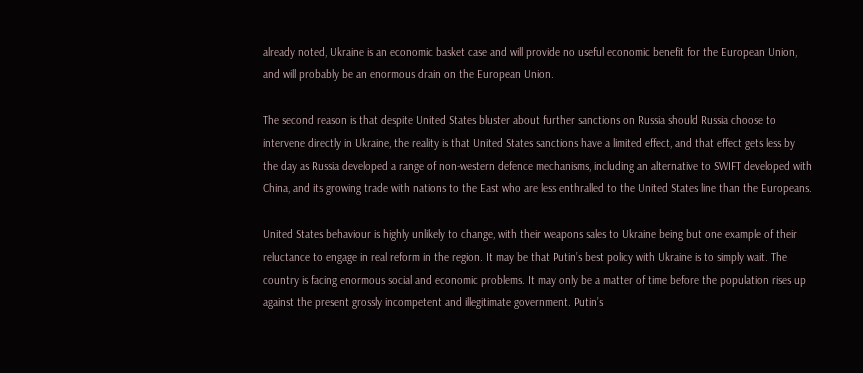already noted, Ukraine is an economic basket case and will provide no useful economic benefit for the European Union, and will probably be an enormous drain on the European Union.

The second reason is that despite United States bluster about further sanctions on Russia should Russia choose to intervene directly in Ukraine, the reality is that United States sanctions have a limited effect, and that effect gets less by the day as Russia developed a range of non-western defence mechanisms, including an alternative to SWIFT developed with China, and its growing trade with nations to the East who are less enthralled to the United States line than the Europeans.

United States behaviour is highly unlikely to change, with their weapons sales to Ukraine being but one example of their reluctance to engage in real reform in the region. It may be that Putin’s best policy with Ukraine is to simply wait. The country is facing enormous social and economic problems. It may only be a matter of time before the population rises up against the present grossly incompetent and illegitimate government. Putin’s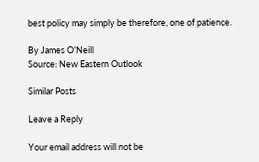best policy may simply be therefore, one of patience.

By James O’Neill
Source: New Eastern Outlook

Similar Posts

Leave a Reply

Your email address will not be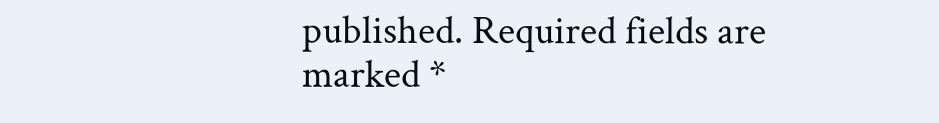published. Required fields are marked *